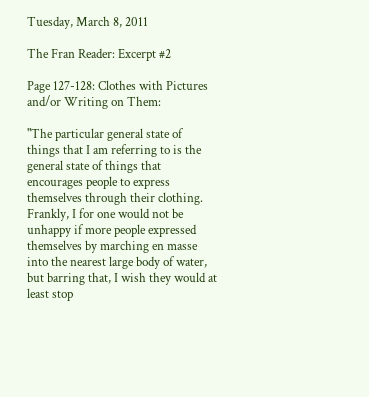Tuesday, March 8, 2011

The Fran Reader: Excerpt #2

Page 127-128: Clothes with Pictures and/or Writing on Them:

"The particular general state of things that I am referring to is the general state of things that encourages people to express themselves through their clothing. Frankly, I for one would not be unhappy if more people expressed themselves by marching en masse into the nearest large body of water, but barring that, I wish they would at least stop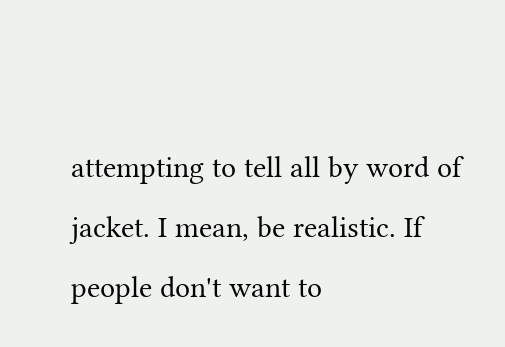attempting to tell all by word of jacket. I mean, be realistic. If people don't want to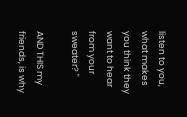listen to you, what makes you think they want to hear from your sweater? "

AND THIS my friends, is why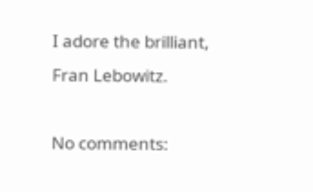I adore the brilliant, Fran Lebowitz.

No comments: